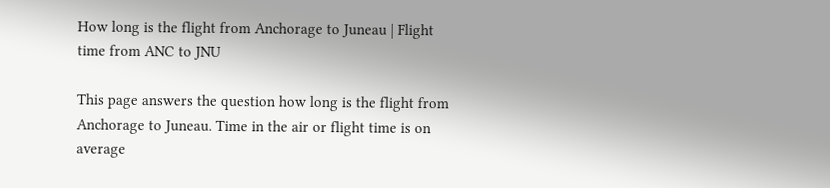How long is the flight from Anchorage to Juneau | Flight time from ANC to JNU

This page answers the question how long is the flight from Anchorage to Juneau. Time in the air or flight time is on average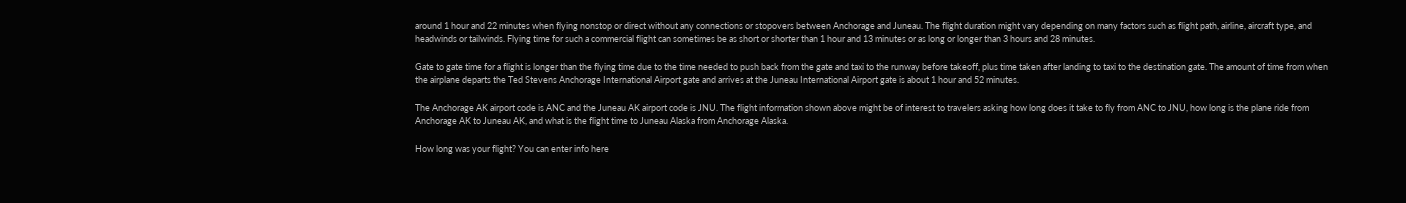around 1 hour and 22 minutes when flying nonstop or direct without any connections or stopovers between Anchorage and Juneau. The flight duration might vary depending on many factors such as flight path, airline, aircraft type, and headwinds or tailwinds. Flying time for such a commercial flight can sometimes be as short or shorter than 1 hour and 13 minutes or as long or longer than 3 hours and 28 minutes.

Gate to gate time for a flight is longer than the flying time due to the time needed to push back from the gate and taxi to the runway before takeoff, plus time taken after landing to taxi to the destination gate. The amount of time from when the airplane departs the Ted Stevens Anchorage International Airport gate and arrives at the Juneau International Airport gate is about 1 hour and 52 minutes.

The Anchorage AK airport code is ANC and the Juneau AK airport code is JNU. The flight information shown above might be of interest to travelers asking how long does it take to fly from ANC to JNU, how long is the plane ride from Anchorage AK to Juneau AK, and what is the flight time to Juneau Alaska from Anchorage Alaska.

How long was your flight? You can enter info here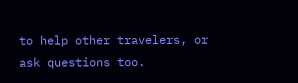to help other travelers, or ask questions too.